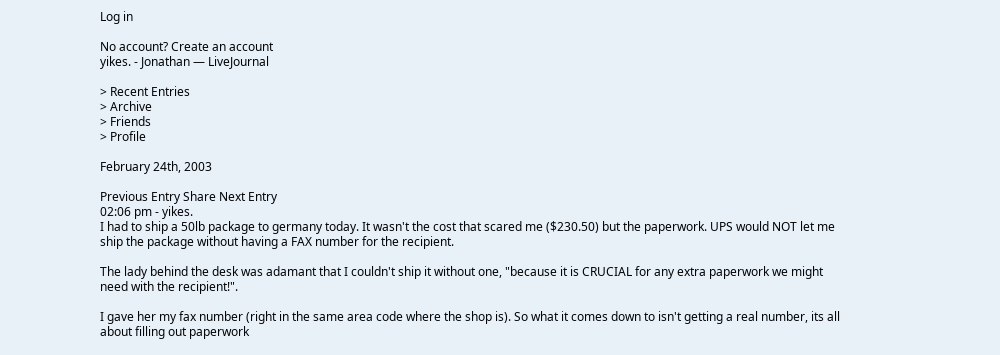Log in

No account? Create an account
yikes. - Jonathan — LiveJournal

> Recent Entries
> Archive
> Friends
> Profile

February 24th, 2003

Previous Entry Share Next Entry
02:06 pm - yikes.
I had to ship a 50lb package to germany today. It wasn't the cost that scared me ($230.50) but the paperwork. UPS would NOT let me ship the package without having a FAX number for the recipient.

The lady behind the desk was adamant that I couldn't ship it without one, "because it is CRUCIAL for any extra paperwork we might need with the recipient!".

I gave her my fax number (right in the same area code where the shop is). So what it comes down to isn't getting a real number, its all about filling out paperwork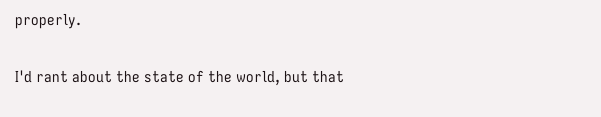properly.

I'd rant about the state of the world, but that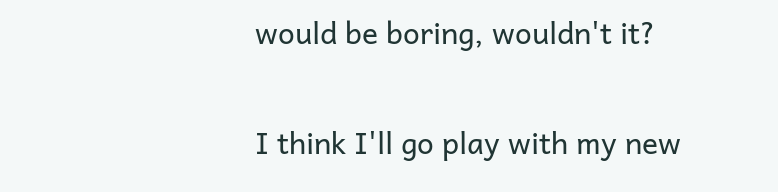would be boring, wouldn't it?

I think I'll go play with my new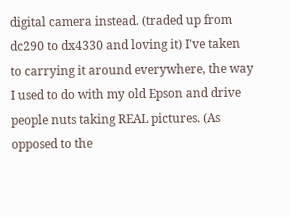digital camera instead. (traded up from dc290 to dx4330 and loving it) I've taken to carrying it around everywhere, the way I used to do with my old Epson and drive people nuts taking REAL pictures. (As opposed to the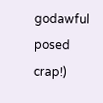godawful posed crap!)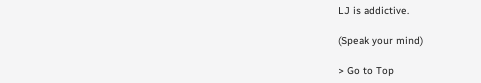LJ is addictive.

(Speak your mind)

> Go to Top